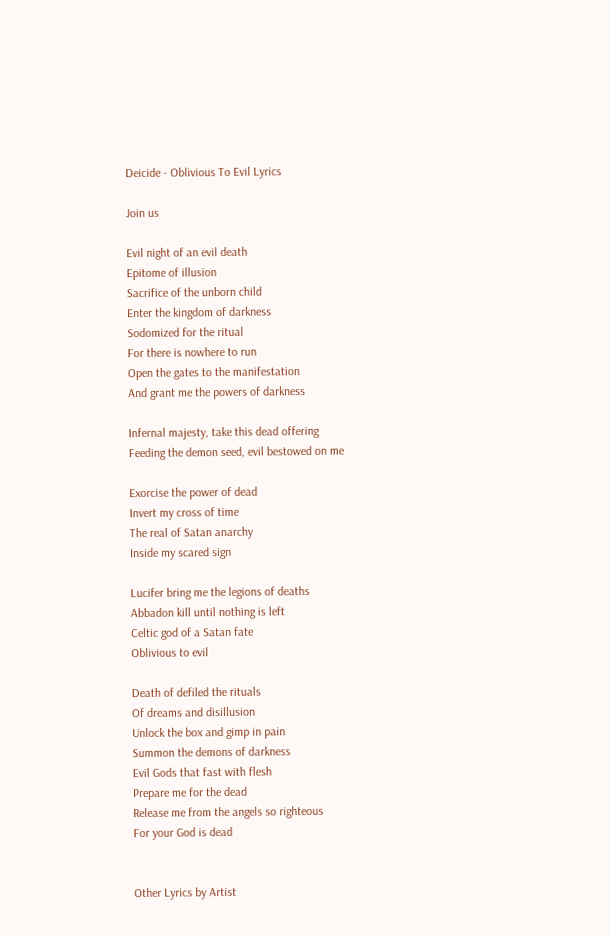Deicide - Oblivious To Evil Lyrics

Join us

Evil night of an evil death
Epitome of illusion
Sacrifice of the unborn child
Enter the kingdom of darkness
Sodomized for the ritual
For there is nowhere to run
Open the gates to the manifestation
And grant me the powers of darkness

Infernal majesty, take this dead offering
Feeding the demon seed, evil bestowed on me

Exorcise the power of dead
Invert my cross of time
The real of Satan anarchy
Inside my scared sign

Lucifer bring me the legions of deaths
Abbadon kill until nothing is left
Celtic god of a Satan fate
Oblivious to evil

Death of defiled the rituals
Of dreams and disillusion
Unlock the box and gimp in pain
Summon the demons of darkness
Evil Gods that fast with flesh
Prepare me for the dead
Release me from the angels so righteous
For your God is dead


Other Lyrics by Artist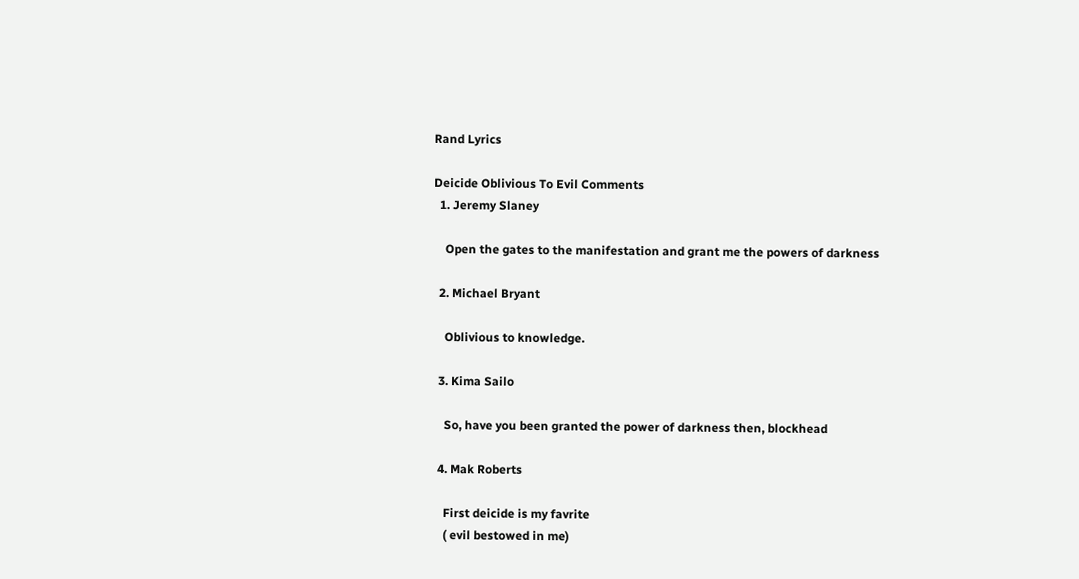Rand Lyrics

Deicide Oblivious To Evil Comments
  1. Jeremy Slaney

    Open the gates to the manifestation and grant me the powers of darkness

  2. Michael Bryant

    Oblivious to knowledge.

  3. Kima Sailo

    So, have you been granted the power of darkness then, blockhead

  4. Mak Roberts

    First deicide is my favrite
    ( evil bestowed in me)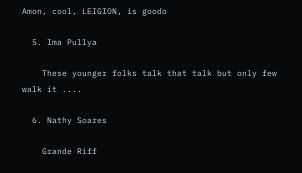Amon, cool, LEIGION, is goodo

  5. Ima Pullya

    These younger folks talk that talk but only few walk it ....

  6. Nathy Soares

    Grande Riff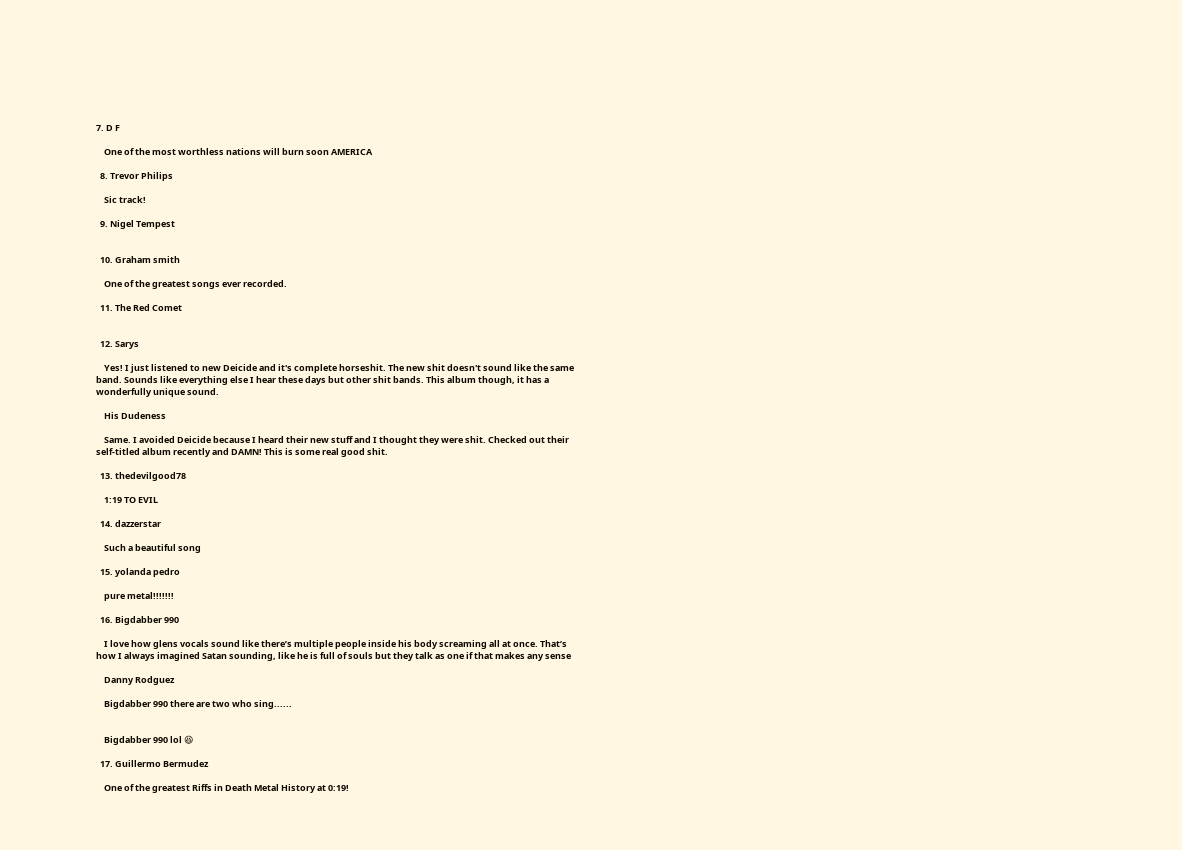7. D F

    One of the most worthless nations will burn soon AMERICA

  8. Trevor Philips

    Sic track!

  9. Nigel Tempest


  10. Graham smith

    One of the greatest songs ever recorded.

  11. The Red Comet


  12. Sarys

    Yes! I just listened to new Deicide and it's complete horseshit. The new shit doesn't sound like the same band. Sounds like everything else I hear these days but other shit bands. This album though, it has a wonderfully unique sound.

    His Dudeness

    Same. I avoided Deicide because I heard their new stuff and I thought they were shit. Checked out their self-titled album recently and DAMN! This is some real good shit.

  13. thedevilgood78

    1:19 TO EVIL

  14. dazzerstar

    Such a beautiful song

  15. yolanda pedro

    pure metal!!!!!!!

  16. Bigdabber 990

    I love how glens vocals sound like there’s multiple people inside his body screaming all at once. That’s how I always imagined Satan sounding, like he is full of souls but they talk as one if that makes any sense

    Danny Rodguez

    Bigdabber 990 there are two who sing......


    Bigdabber 990 lol 😆

  17. Guillermo Bermudez

    One of the greatest Riffs in Death Metal History at 0:19!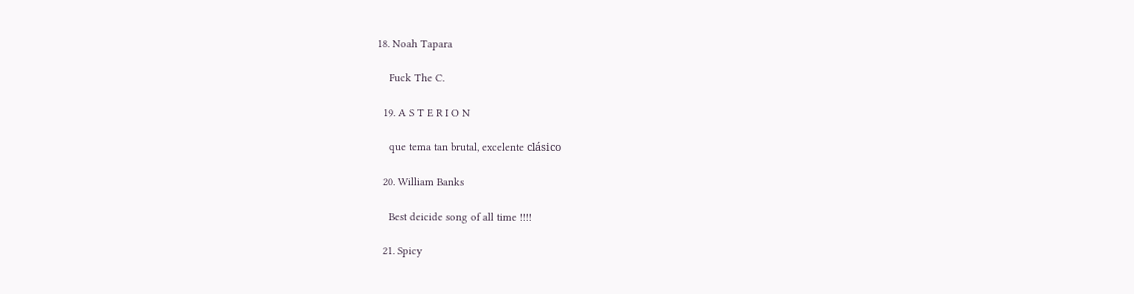18. Noah Tapara

    Fuck The C.

  19. A S T E R I O N

    que tema tan brutal, excelente clásico

  20. William Banks

    Best deicide song of all time !!!!

  21. Spicy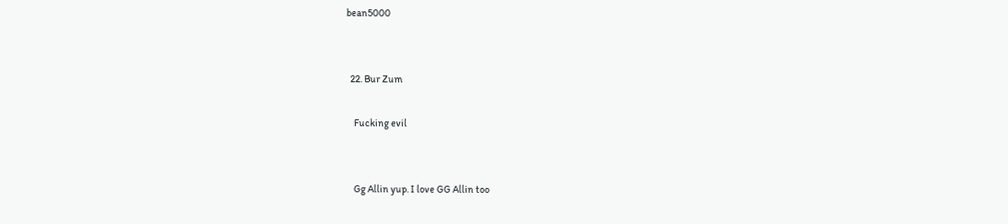bean5000


  22. Bur Zum

    Fucking evil


    Gg Allin yup. I love GG Allin too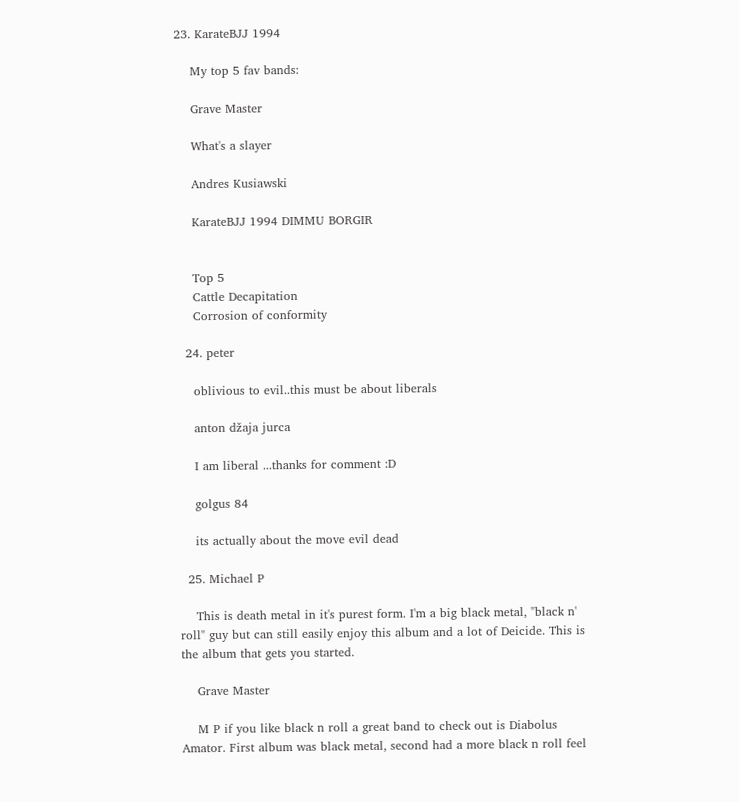23. KarateBJJ 1994

    My top 5 fav bands:

    Grave Master

    What's a slayer

    Andres Kusiawski

    KarateBJJ 1994 DIMMU BORGIR


    Top 5
    Cattle Decapitation
    Corrosion of conformity

  24. peter

    oblivious to evil..this must be about liberals

    anton džaja jurca

    I am liberal ...thanks for comment :D

    golgus 84

    its actually about the move evil dead

  25. Michael P

    This is death metal in it's purest form. I'm a big black metal, "black n' roll" guy but can still easily enjoy this album and a lot of Deicide. This is the album that gets you started.

    Grave Master

    M P if you like black n roll a great band to check out is Diabolus Amator. First album was black metal, second had a more black n roll feel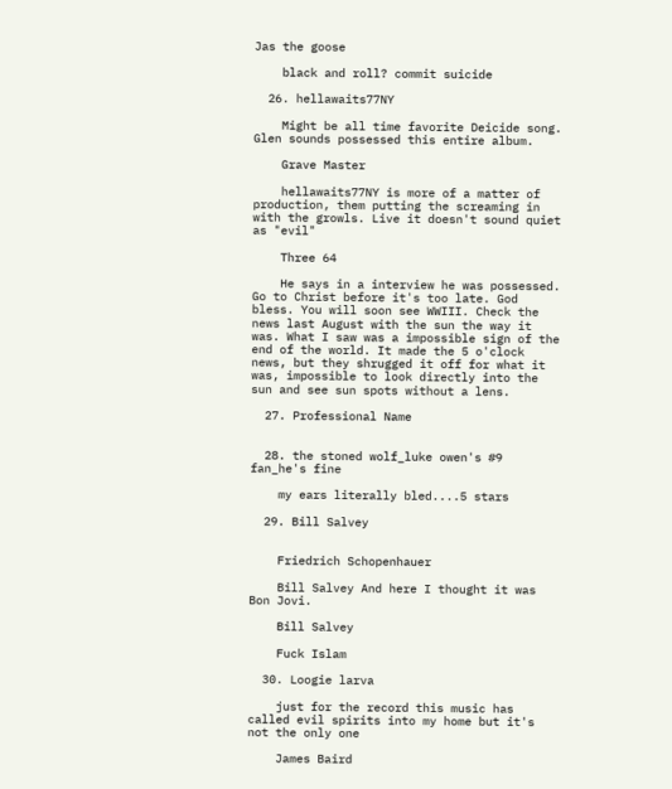Jas the goose

    black and roll? commit suicide

  26. hellawaits77NY

    Might be all time favorite Deicide song. Glen sounds possessed this entire album.

    Grave Master

    hellawaits77NY is more of a matter of production, them putting the screaming in with the growls. Live it doesn't sound quiet as "evil"

    Three 64

    He says in a interview he was possessed. Go to Christ before it's too late. God bless. You will soon see WWIII. Check the news last August with the sun the way it was. What I saw was a impossible sign of the end of the world. It made the 5 o'clock news, but they shrugged it off for what it was, impossible to look directly into the sun and see sun spots without a lens.

  27. Professional Name


  28. the stoned wolf_luke owen's #9 fan_he's fine

    my ears literally bled....5 stars

  29. Bill Salvey


    Friedrich Schopenhauer

    Bill Salvey And here I thought it was Bon Jovi.

    Bill Salvey

    Fuck Islam

  30. Loogie larva

    just for the record this music has called evil spirits into my home but it's not the only one

    James Baird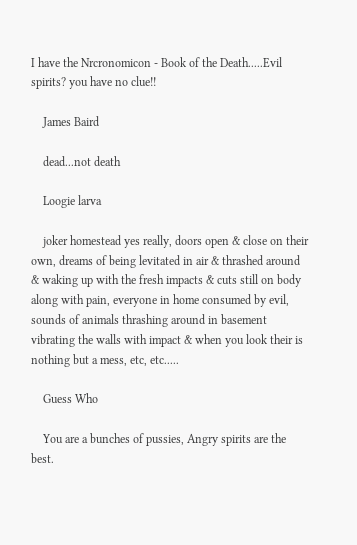I have the Nrcronomicon - Book of the Death.....Evil spirits? you have no clue!!

    James Baird

    dead...not death

    Loogie larva

    joker homestead yes really, doors open & close on their own, dreams of being levitated in air & thrashed around & waking up with the fresh impacts & cuts still on body along with pain, everyone in home consumed by evil, sounds of animals thrashing around in basement vibrating the walls with impact & when you look their is nothing but a mess, etc, etc.....

    Guess Who

    You are a bunches of pussies, Angry spirits are the best.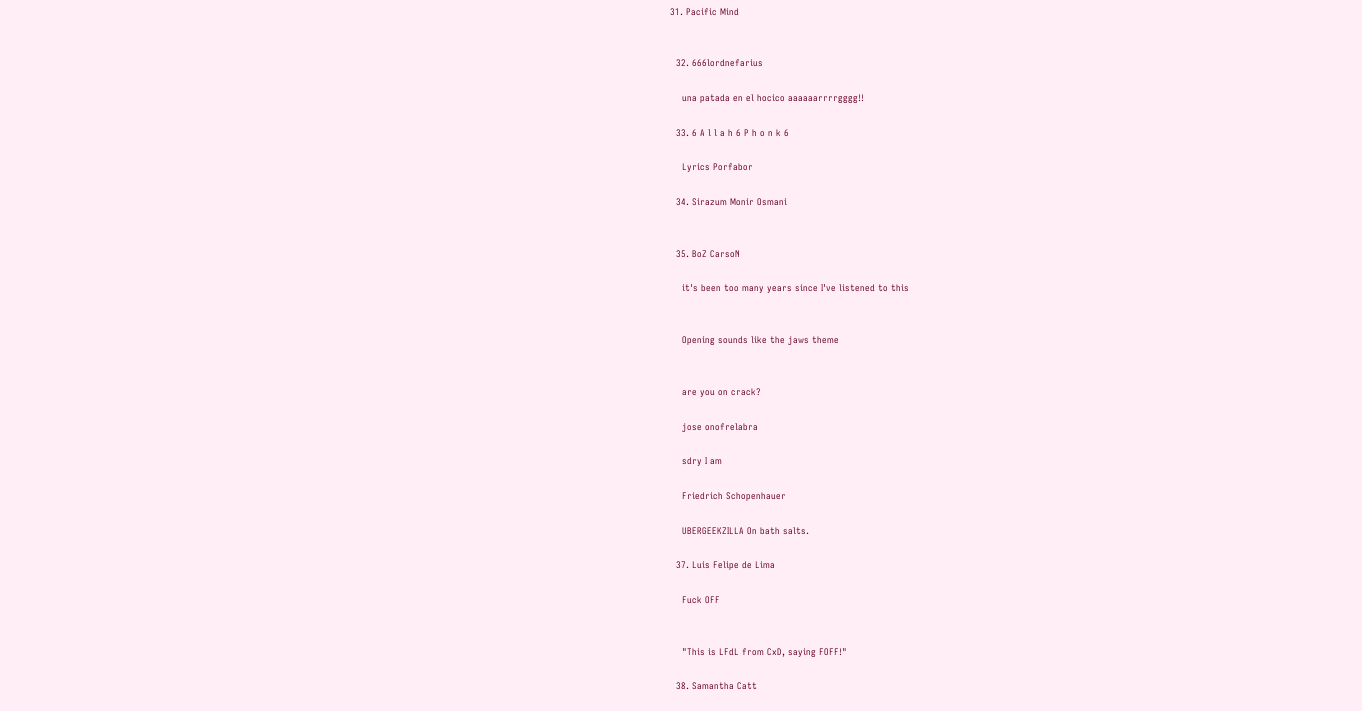31. Pacific Mind


  32. 666lordnefarius

    una patada en el hocico aaaaaarrrrgggg!!

  33. 6 A l l a h 6 P h o n k 6

    Lyrics Porfabor

  34. Sirazum Monir Osmani


  35. BoZ CarsoN

    it's been too many years since I've listened to this


    Opening sounds like the jaws theme


    are you on crack?

    jose onofrelabra

    sdry I am

    Friedrich Schopenhauer

    UBERGEEKZILLA On bath salts.

  37. Luis Felipe de Lima

    Fuck OFF


    "This is LFdL from CxD, saying FOFF!"

  38. Samantha Catt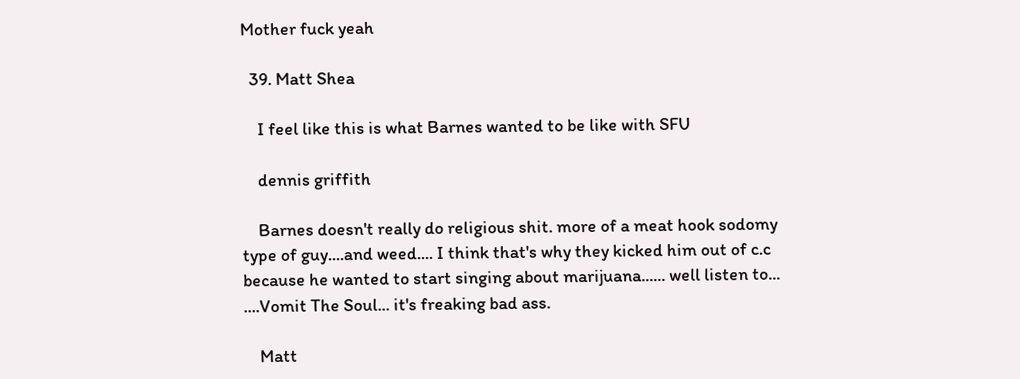Mother fuck yeah

  39. Matt Shea

    I feel like this is what Barnes wanted to be like with SFU

    dennis griffith

    Barnes doesn't really do religious shit. more of a meat hook sodomy type of guy....and weed.... I think that's why they kicked him out of c.c because he wanted to start singing about marijuana...... well listen to... ....Vomit The Soul... it's freaking bad ass.

    Matt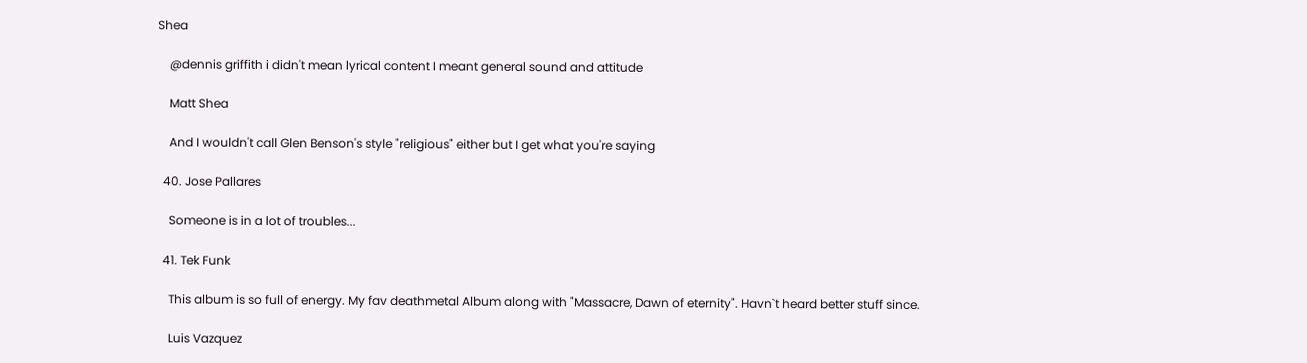Shea

    @dennis griffith i didn't mean lyrical content I meant general sound and attitude

    Matt Shea

    And I wouldn't call Glen Benson's style "religious" either but I get what you're saying

  40. Jose Pallares

    Someone is in a lot of troubles...

  41. Tek Funk

    This album is so full of energy. My fav deathmetal Album along with "Massacre, Dawn of eternity". Havn`t heard better stuff since.

    Luis Vazquez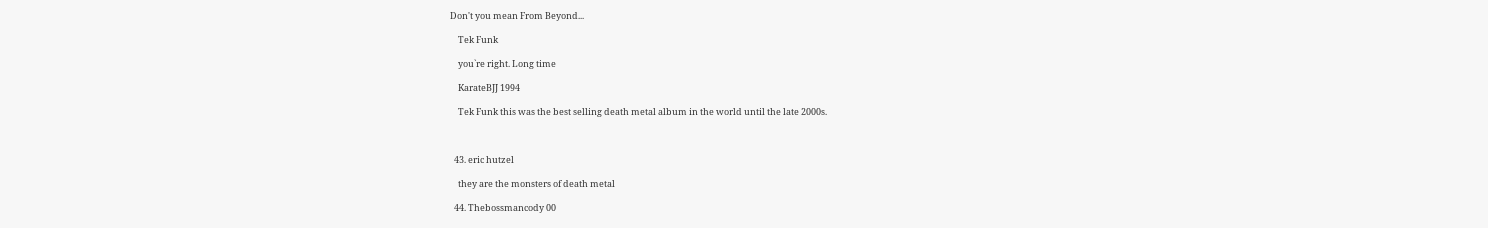Don't you mean From Beyond...

    Tek Funk

    you`re right. Long time

    KarateBJJ 1994

    Tek Funk this was the best selling death metal album in the world until the late 2000s.



  43. eric hutzel

    they are the monsters of death metal

  44. Thebossmancody 00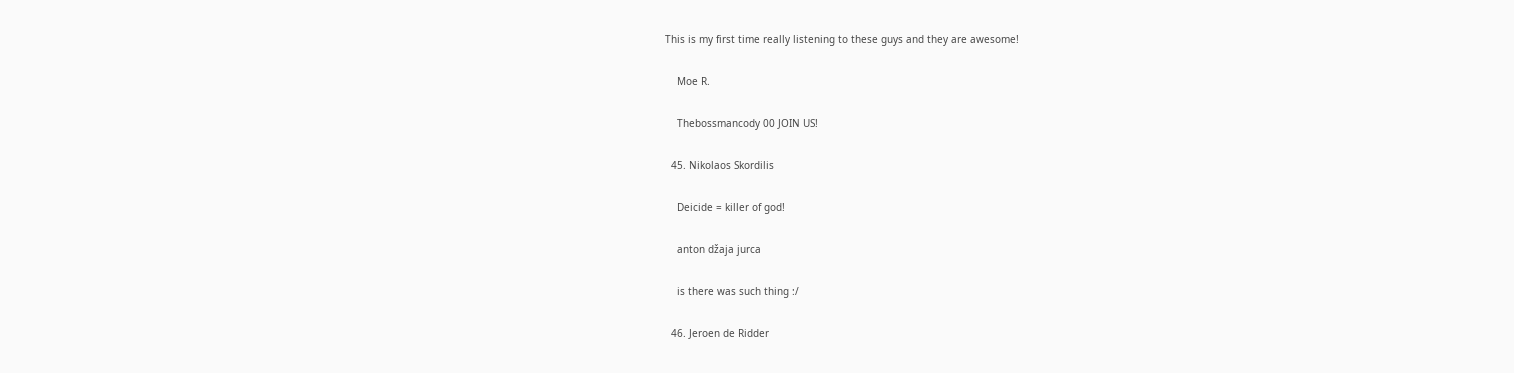This is my first time really listening to these guys and they are awesome!

    Moe R.

    Thebossmancody 00 JOIN US!

  45. Nikolaos Skordilis

    Deicide = killer of god!

    anton džaja jurca

    is there was such thing :/

  46. Jeroen de Ridder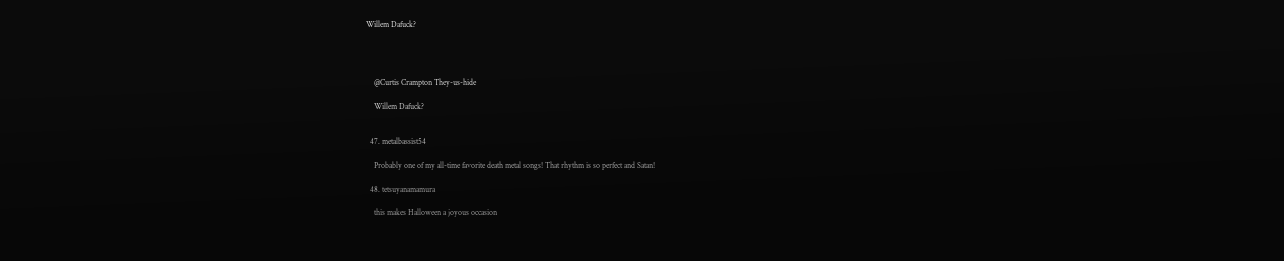Willem Dafuck?




    @Curtis Crampton They-us-hide

    Willem Dafuck?


  47. metalbassist54

    Probably one of my all-time favorite death metal songs! That rhythm is so perfect and Satan!

  48. tetsuyanamamura

    this makes Halloween a joyous occasion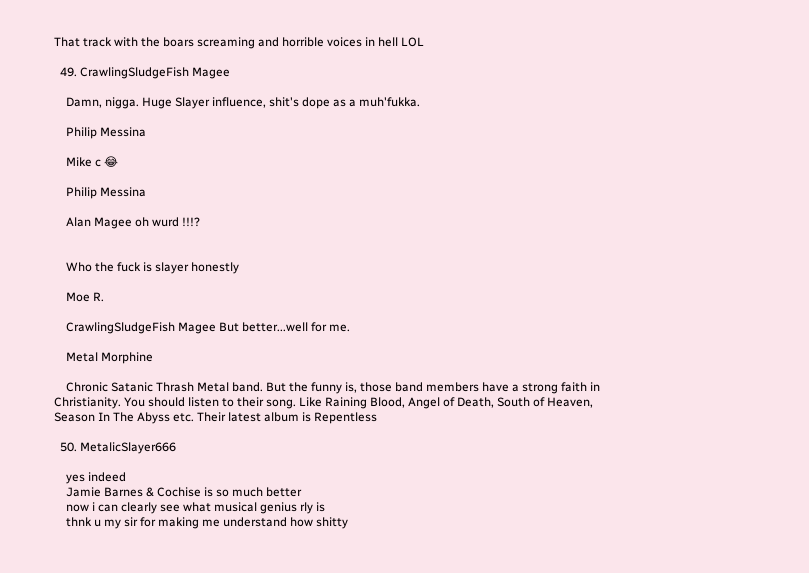That track with the boars screaming and horrible voices in hell LOL

  49. CrawlingSludgeFish Magee

    Damn, nigga. Huge Slayer influence, shit's dope as a muh'fukka.

    Philip Messina

    Mike c 😂

    Philip Messina

    Alan Magee oh wurd !!!?


    Who the fuck is slayer honestly

    Moe R.

    CrawlingSludgeFish Magee But better...well for me.

    Metal Morphine

    Chronic Satanic Thrash Metal band. But the funny is, those band members have a strong faith in Christianity. You should listen to their song. Like Raining Blood, Angel of Death, South of Heaven, Season In The Abyss etc. Their latest album is Repentless

  50. MetalicSlayer666

    yes indeed
    Jamie Barnes & Cochise is so much better
    now i can clearly see what musical genius rly is
    thnk u my sir for making me understand how shitty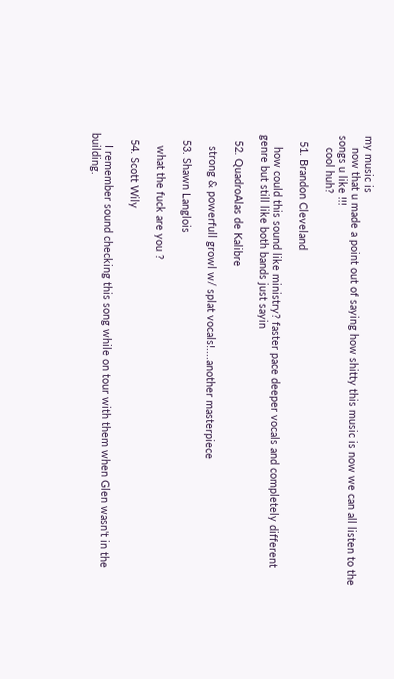my music is
    now that u made a point out of saying how shitty this music is now we can all listen to the songs u like !!!
    cool huh?

  51. Brandon Cleveland

    how could this sound like ministry? faster pace deeper vocals and completely different genre but still like both bands just sayin

  52. QuadroAlas de Kalibre

    strong & powerfull growl w/ splat vocals!....another masterpiece

  53. Shawn Langlois

    what the fuck are you ?

  54. Scott Wily

    I remember sound checking this song while on tour with them when Glen wasn't in the building.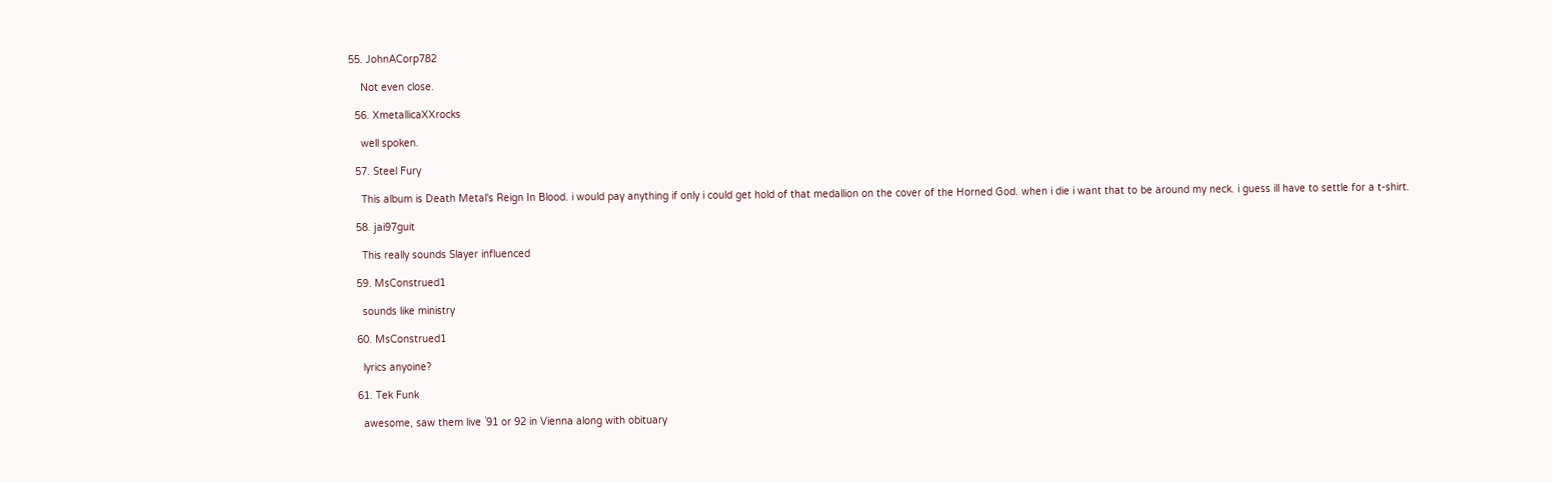55. JohnACorp782

    Not even close.

  56. XmetallicaXXrocks

    well spoken.

  57. Steel Fury

    This album is Death Metal's Reign In Blood. i would pay anything if only i could get hold of that medallion on the cover of the Horned God. when i die i want that to be around my neck. i guess ill have to settle for a t-shirt.

  58. jai97guit

    This really sounds Slayer influenced

  59. MsConstrued1

    sounds like ministry

  60. MsConstrued1

    lyrics anyoine?

  61. Tek Funk

    awesome, saw them live `91 or 92 in Vienna along with obituary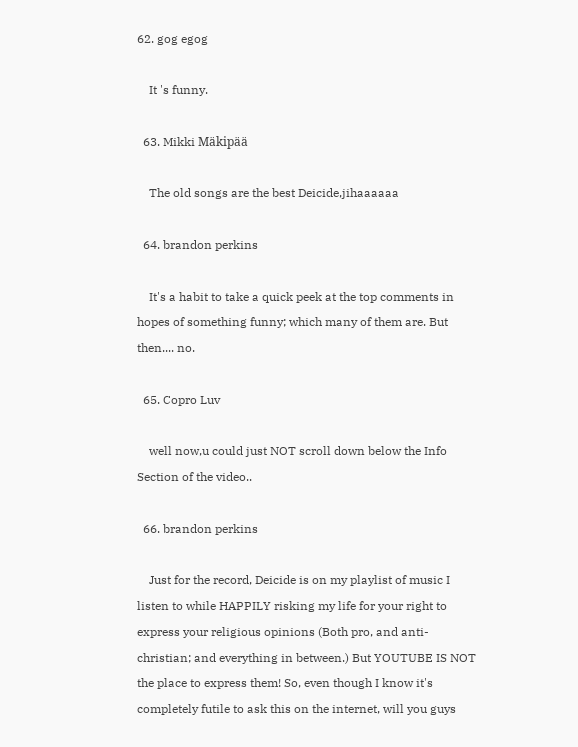62. gog egog

    It 's funny.

  63. Mikki Mäkipää

    The old songs are the best Deicide,jihaaaaaa

  64. brandon perkins

    It's a habit to take a quick peek at the top comments in hopes of something funny; which many of them are. But then.... no.

  65. Copro Luv

    well now,u could just NOT scroll down below the Info Section of the video..

  66. brandon perkins

    Just for the record, Deicide is on my playlist of music I listen to while HAPPILY risking my life for your right to express your religious opinions (Both pro, and anti-christian; and everything in between.) But YOUTUBE IS NOT the place to express them! So, even though I know it's completely futile to ask this on the internet, will you guys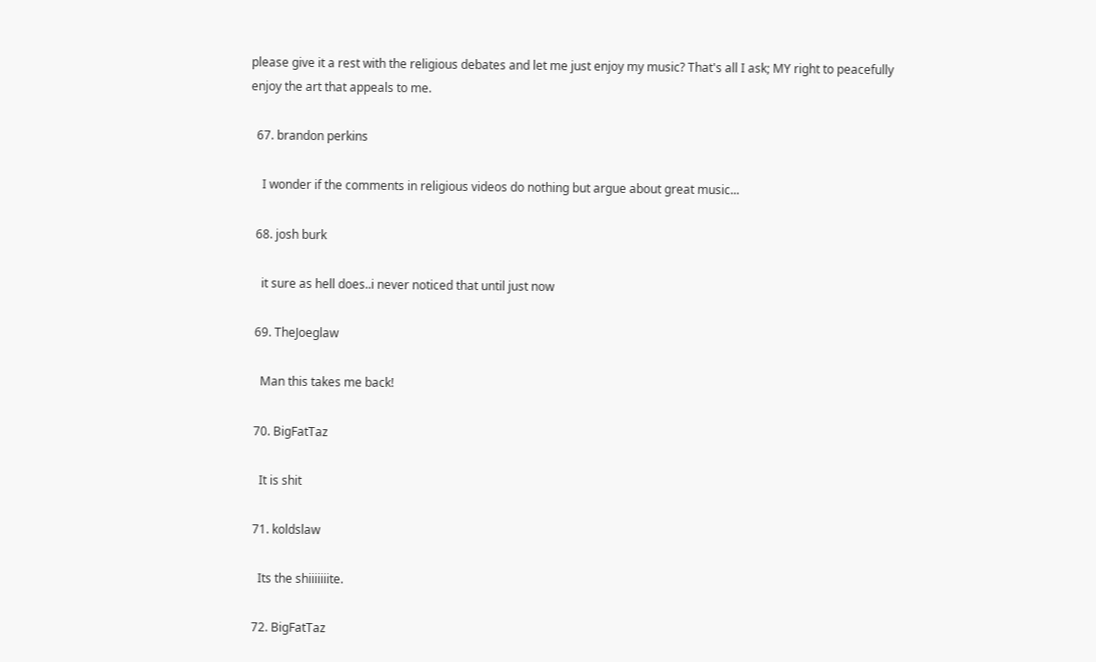please give it a rest with the religious debates and let me just enjoy my music? That's all I ask; MY right to peacefully enjoy the art that appeals to me.

  67. brandon perkins

    I wonder if the comments in religious videos do nothing but argue about great music...

  68. josh burk

    it sure as hell does..i never noticed that until just now

  69. TheJoeglaw

    Man this takes me back!

  70. BigFatTaz

    It is shit

  71. koldslaw

    Its the shiiiiiiite.

  72. BigFatTaz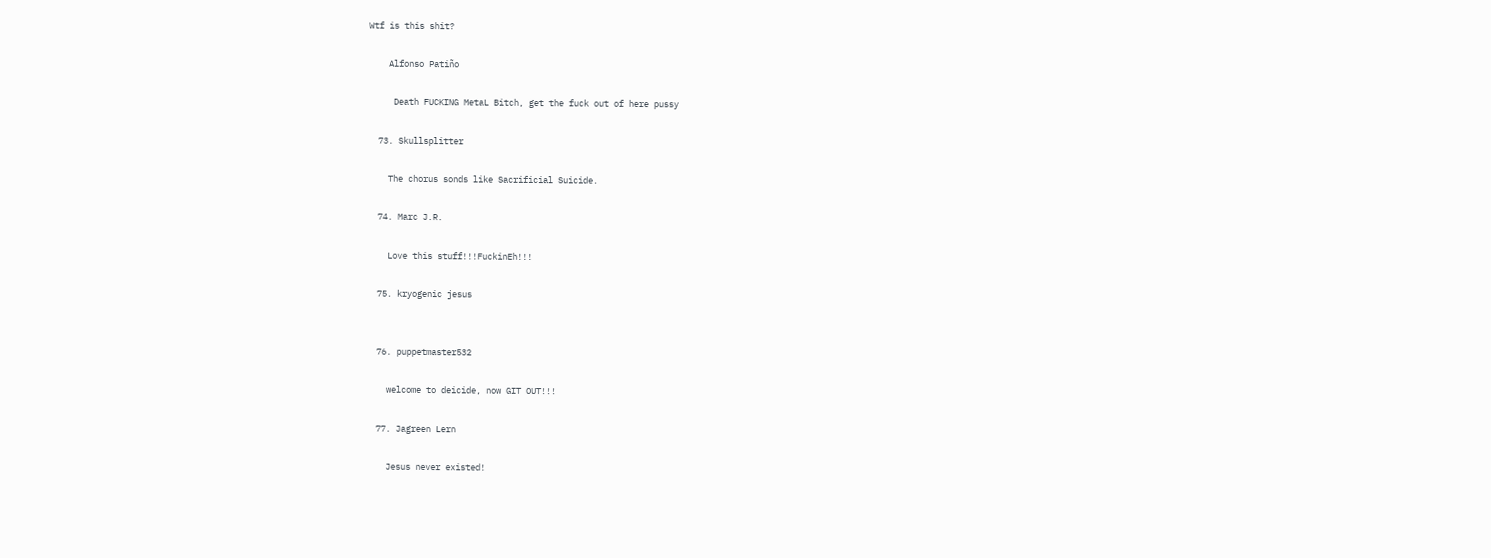Wtf is this shit?

    Alfonso Patiño

     Death FUCKING MetaL Bitch, get the fuck out of here pussy

  73. Skullsplitter

    The chorus sonds like Sacrificial Suicide.

  74. Marc J.R.

    Love this stuff!!!FuckinEh!!!

  75. kryogenic jesus


  76. puppetmaster532

    welcome to deicide, now GIT OUT!!!

  77. Jagreen Lern

    Jesus never existed!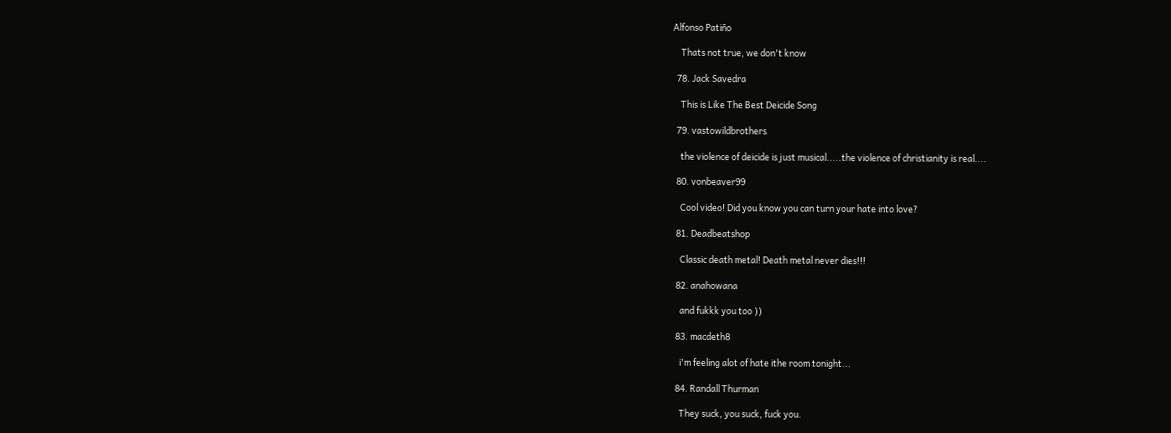Alfonso Patiño

    Thats not true, we don't know

  78. Jack Savedra

    This is Like The Best Deicide Song

  79. vastowildbrothers

    the violence of deicide is just musical.....the violence of christianity is real....

  80. vonbeaver99

    Cool video! Did you know you can turn your hate into love?

  81. Deadbeatshop

    Classic death metal! Death metal never dies!!!

  82. anahowana

    and fukkk you too ))

  83. macdeth8

    i'm feeling alot of hate ithe room tonight...

  84. Randall Thurman

    They suck, you suck, fuck you.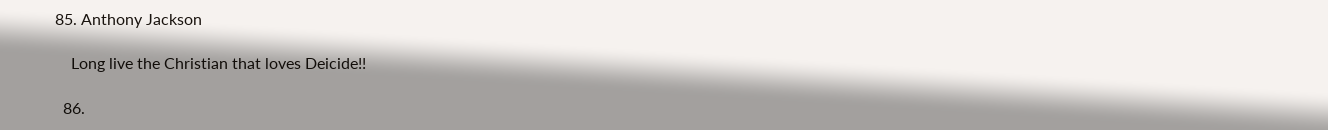85. Anthony Jackson

    Long live the Christian that loves Deicide!!

  86.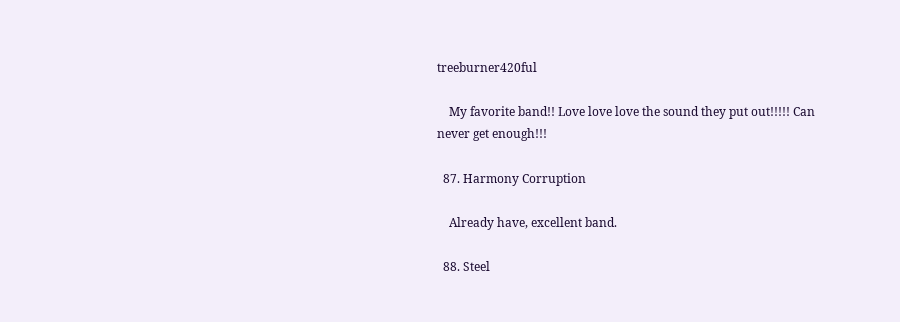treeburner420ful

    My favorite band!! Love love love the sound they put out!!!!! Can never get enough!!!

  87. Harmony Corruption

    Already have, excellent band.

  88. Steel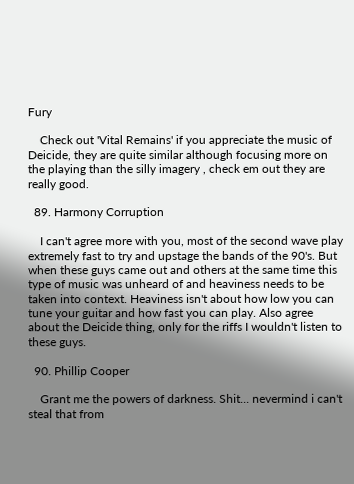Fury

    Check out 'Vital Remains' if you appreciate the music of Deicide, they are quite similar although focusing more on the playing than the silly imagery , check em out they are really good.

  89. Harmony Corruption

    I can't agree more with you, most of the second wave play extremely fast to try and upstage the bands of the 90's. But when these guys came out and others at the same time this type of music was unheard of and heaviness needs to be taken into context. Heaviness isn't about how low you can tune your guitar and how fast you can play. Also agree about the Deicide thing, only for the riffs I wouldn't listen to these guys.

  90. Phillip Cooper

    Grant me the powers of darkness. Shit... nevermind i can't steal that from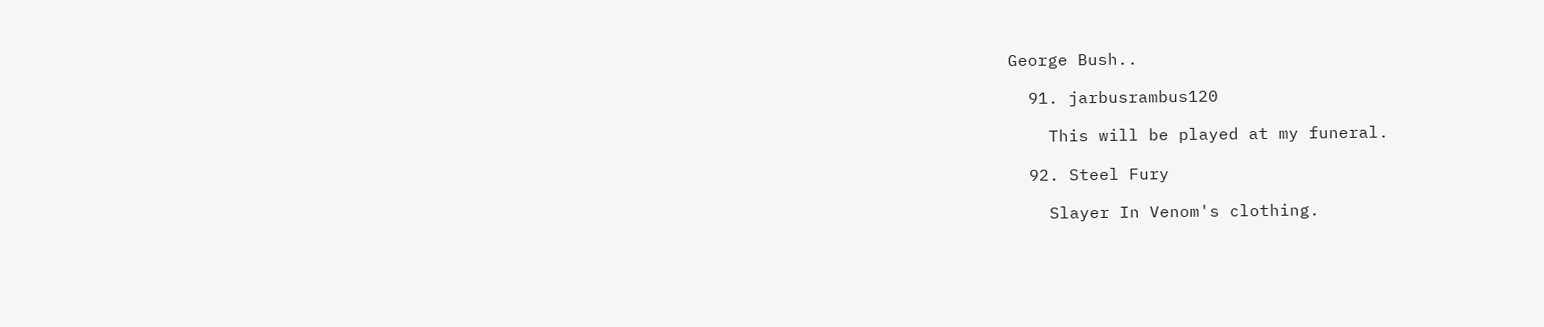George Bush..

  91. jarbusrambus120

    This will be played at my funeral.

  92. Steel Fury

    Slayer In Venom's clothing.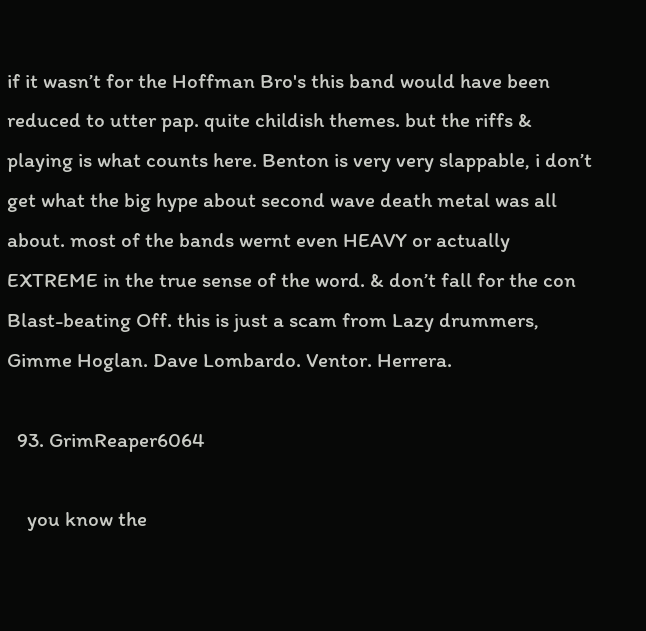if it wasn’t for the Hoffman Bro's this band would have been reduced to utter pap. quite childish themes. but the riffs & playing is what counts here. Benton is very very slappable, i don’t get what the big hype about second wave death metal was all about. most of the bands wernt even HEAVY or actually EXTREME in the true sense of the word. & don’t fall for the con Blast-beating Off. this is just a scam from Lazy drummers, Gimme Hoglan. Dave Lombardo. Ventor. Herrera.

  93. GrimReaper6064

    you know the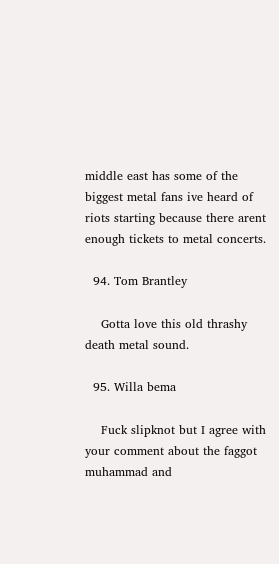middle east has some of the biggest metal fans ive heard of riots starting because there arent enough tickets to metal concerts.

  94. Tom Brantley

    Gotta love this old thrashy death metal sound.

  95. Willa bema

    Fuck slipknot but I agree with your comment about the faggot muhammad and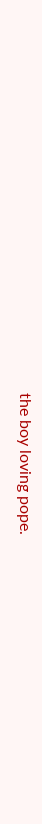the boy loving pope.